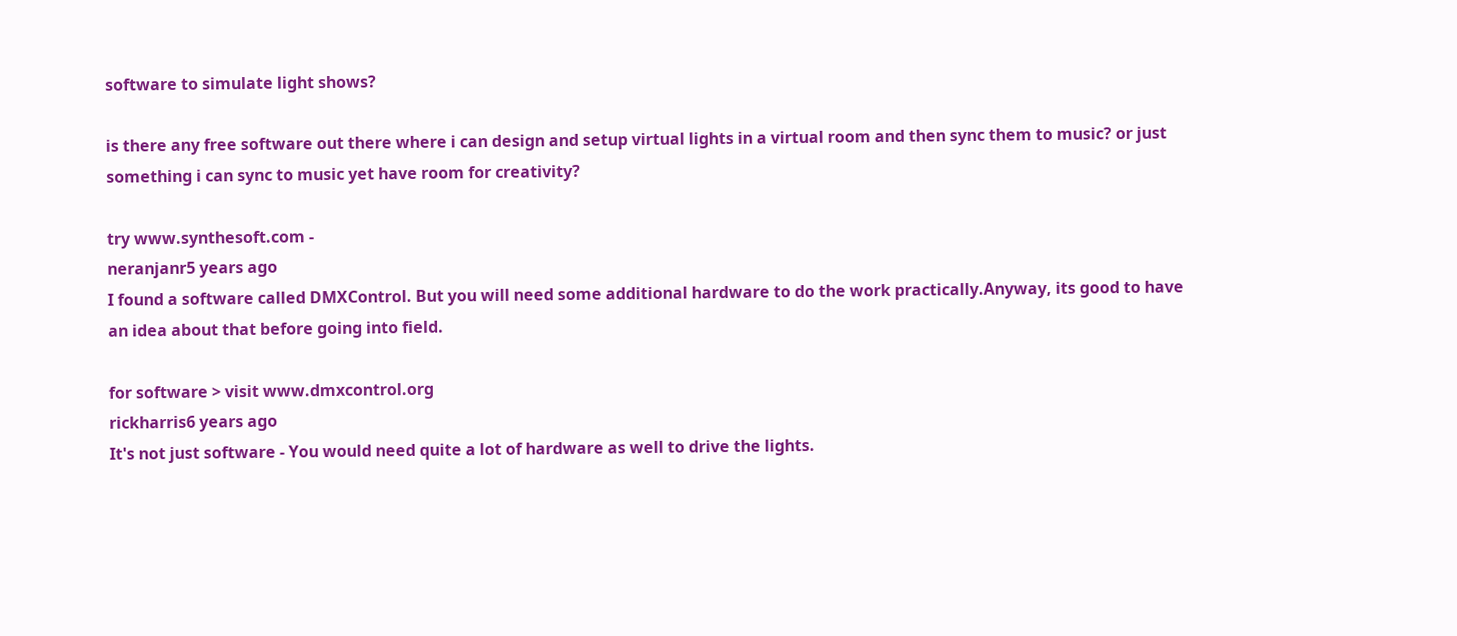software to simulate light shows?

is there any free software out there where i can design and setup virtual lights in a virtual room and then sync them to music? or just something i can sync to music yet have room for creativity?

try www.synthesoft.com -
neranjanr5 years ago
I found a software called DMXControl. But you will need some additional hardware to do the work practically.Anyway, its good to have an idea about that before going into field.

for software > visit www.dmxcontrol.org
rickharris6 years ago
It's not just software - You would need quite a lot of hardware as well to drive the lights.